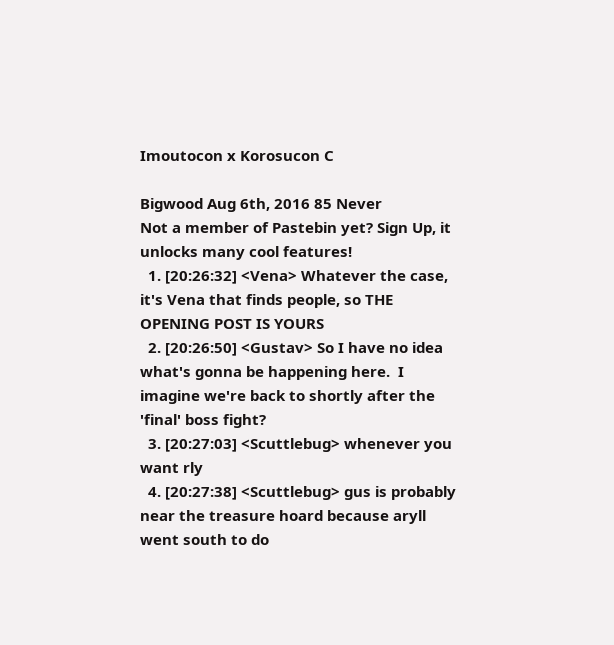Imoutocon x Korosucon C

Bigwood Aug 6th, 2016 85 Never
Not a member of Pastebin yet? Sign Up, it unlocks many cool features!
  1. [20:26:32] <Vena> Whatever the case, it's Vena that finds people, so THE OPENING POST IS YOURS
  2. [20:26:50] <Gustav> So I have no idea what's gonna be happening here.  I imagine we're back to shortly after the 'final' boss fight?
  3. [20:27:03] <Scuttlebug> whenever you want rly
  4. [20:27:38] <Scuttlebug> gus is probably near the treasure hoard because aryll went south to do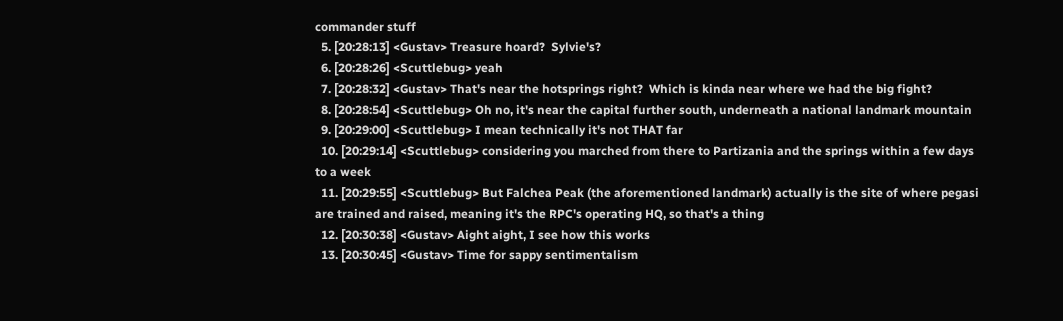commander stuff
  5. [20:28:13] <Gustav> Treasure hoard?  Sylvie's?
  6. [20:28:26] <Scuttlebug> yeah
  7. [20:28:32] <Gustav> That's near the hotsprings right?  Which is kinda near where we had the big fight?
  8. [20:28:54] <Scuttlebug> Oh no, it's near the capital further south, underneath a national landmark mountain
  9. [20:29:00] <Scuttlebug> I mean technically it's not THAT far
  10. [20:29:14] <Scuttlebug> considering you marched from there to Partizania and the springs within a few days to a week
  11. [20:29:55] <Scuttlebug> But Falchea Peak (the aforementioned landmark) actually is the site of where pegasi are trained and raised, meaning it's the RPC's operating HQ, so that's a thing
  12. [20:30:38] <Gustav> Aight aight, I see how this works
  13. [20:30:45] <Gustav> Time for sappy sentimentalism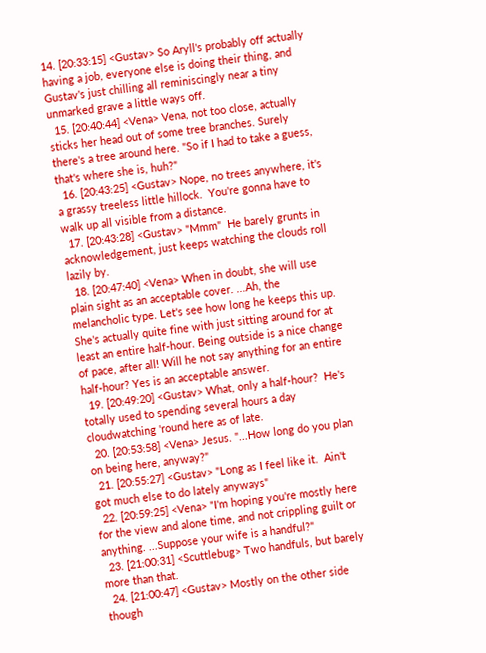14. [20:33:15] <Gustav> So Aryll's probably off actually having a job, everyone else is doing their thing, and Gustav's just chilling all reminiscingly near a tiny unmarked grave a little ways off.
  15. [20:40:44] <Vena> Vena, not too close, actually sticks her head out of some tree branches. Surely there's a tree around here. "So if I had to take a guess, that's where she is, huh?"
  16. [20:43:25] <Gustav> Nope, no trees anywhere, it's a grassy treeless little hillock.  You're gonna have to walk up all visible from a distance.
  17. [20:43:28] <Gustav> "Mmm"  He barely grunts in acknowledgement, just keeps watching the clouds roll lazily by.
  18. [20:47:40] <Vena> When in doubt, she will use plain sight as an acceptable cover. ...Ah, the melancholic type. Let's see how long he keeps this up. She's actually quite fine with just sitting around for at least an entire half-hour. Being outside is a nice change of pace, after all! Will he not say anything for an entire half-hour? Yes is an acceptable answer.
  19. [20:49:20] <Gustav> What, only a half-hour?  He's totally used to spending several hours a day cloudwatching 'round here as of late.
  20. [20:53:58] <Vena> Jesus. "...How long do you plan on being here, anyway?"
  21. [20:55:27] <Gustav> "Long as I feel like it.  Ain't got much else to do lately anyways"
  22. [20:59:25] <Vena> "I'm hoping you're mostly here for the view and alone time, and not crippling guilt or anything. ...Suppose your wife is a handful?"
  23. [21:00:31] <Scuttlebug> Two handfuls, but barely more than that.
  24. [21:00:47] <Gustav> Mostly on the other side though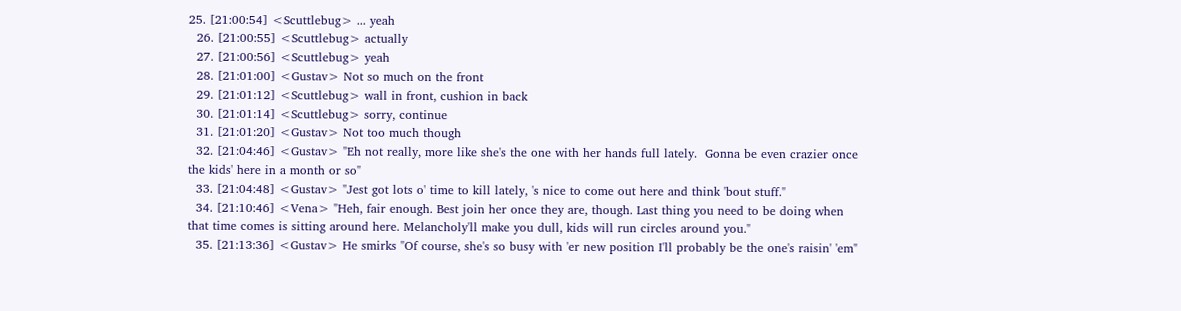25. [21:00:54] <Scuttlebug> ... yeah
  26. [21:00:55] <Scuttlebug> actually
  27. [21:00:56] <Scuttlebug> yeah
  28. [21:01:00] <Gustav> Not so much on the front
  29. [21:01:12] <Scuttlebug> wall in front, cushion in back
  30. [21:01:14] <Scuttlebug> sorry, continue
  31. [21:01:20] <Gustav> Not too much though
  32. [21:04:46] <Gustav> "Eh not really, more like she's the one with her hands full lately.  Gonna be even crazier once the kids' here in a month or so"
  33. [21:04:48] <Gustav> "Jest got lots o' time to kill lately, 's nice to come out here and think 'bout stuff."
  34. [21:10:46] <Vena> "Heh, fair enough. Best join her once they are, though. Last thing you need to be doing when that time comes is sitting around here. Melancholy'll make you dull, kids will run circles around you."
  35. [21:13:36] <Gustav> He smirks "Of course, she's so busy with 'er new position I'll probably be the one's raisin' 'em"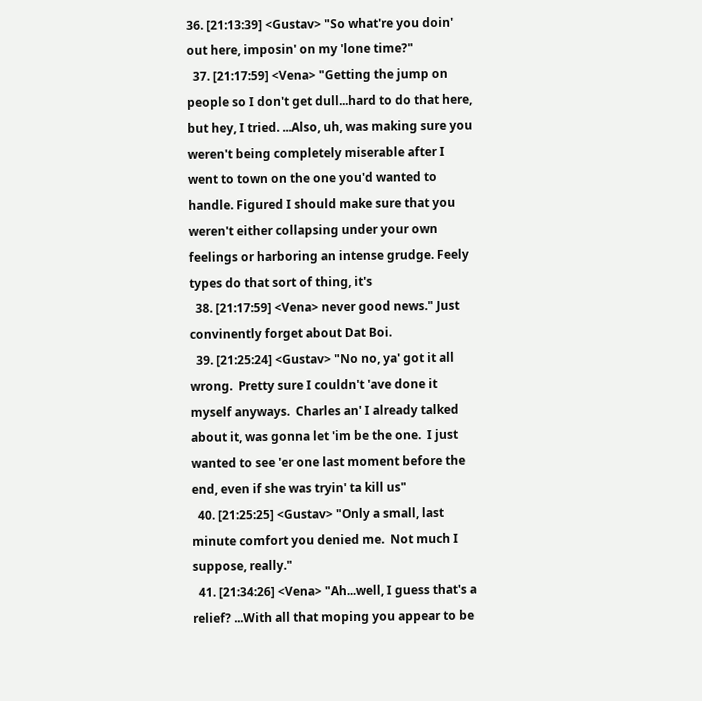36. [21:13:39] <Gustav> "So what're you doin' out here, imposin' on my 'lone time?"
  37. [21:17:59] <Vena> "Getting the jump on people so I don't get dull...hard to do that here, but hey, I tried. ...Also, uh, was making sure you weren't being completely miserable after I went to town on the one you'd wanted to handle. Figured I should make sure that you weren't either collapsing under your own feelings or harboring an intense grudge. Feely types do that sort of thing, it's
  38. [21:17:59] <Vena> never good news." Just convinently forget about Dat Boi.
  39. [21:25:24] <Gustav> "No no, ya' got it all wrong.  Pretty sure I couldn't 'ave done it myself anyways.  Charles an' I already talked about it, was gonna let 'im be the one.  I just wanted to see 'er one last moment before the end, even if she was tryin' ta kill us"
  40. [21:25:25] <Gustav> "Only a small, last minute comfort you denied me.  Not much I suppose, really."
  41. [21:34:26] <Vena> "Ah...well, I guess that's a relief? ...With all that moping you appear to be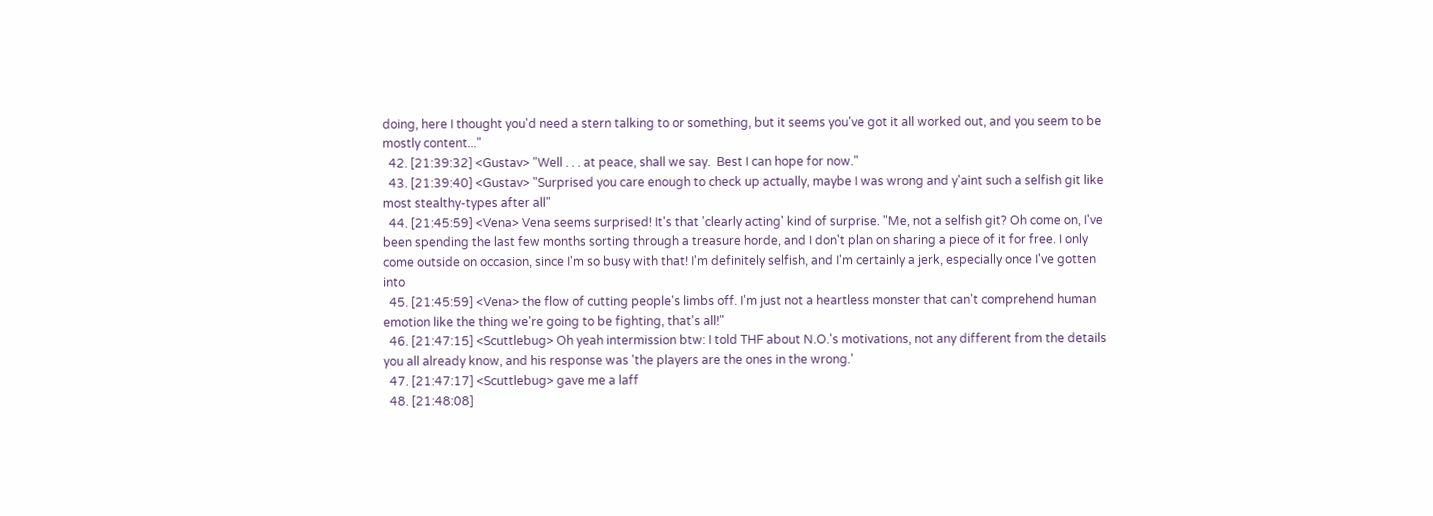doing, here I thought you'd need a stern talking to or something, but it seems you've got it all worked out, and you seem to be mostly content..."
  42. [21:39:32] <Gustav> "Well . . . at peace, shall we say.  Best I can hope for now."
  43. [21:39:40] <Gustav> "Surprised you care enough to check up actually, maybe I was wrong and y'aint such a selfish git like most stealthy-types after all"
  44. [21:45:59] <Vena> Vena seems surprised! It's that 'clearly acting' kind of surprise. "Me, not a selfish git? Oh come on, I've been spending the last few months sorting through a treasure horde, and I don't plan on sharing a piece of it for free. I only come outside on occasion, since I'm so busy with that! I'm definitely selfish, and I'm certainly a jerk, especially once I've gotten into
  45. [21:45:59] <Vena> the flow of cutting people's limbs off. I'm just not a heartless monster that can't comprehend human emotion like the thing we're going to be fighting, that's all!"
  46. [21:47:15] <Scuttlebug> Oh yeah intermission btw: I told THF about N.O.'s motivations, not any different from the details you all already know, and his response was 'the players are the ones in the wrong.'
  47. [21:47:17] <Scuttlebug> gave me a laff
  48. [21:48:08]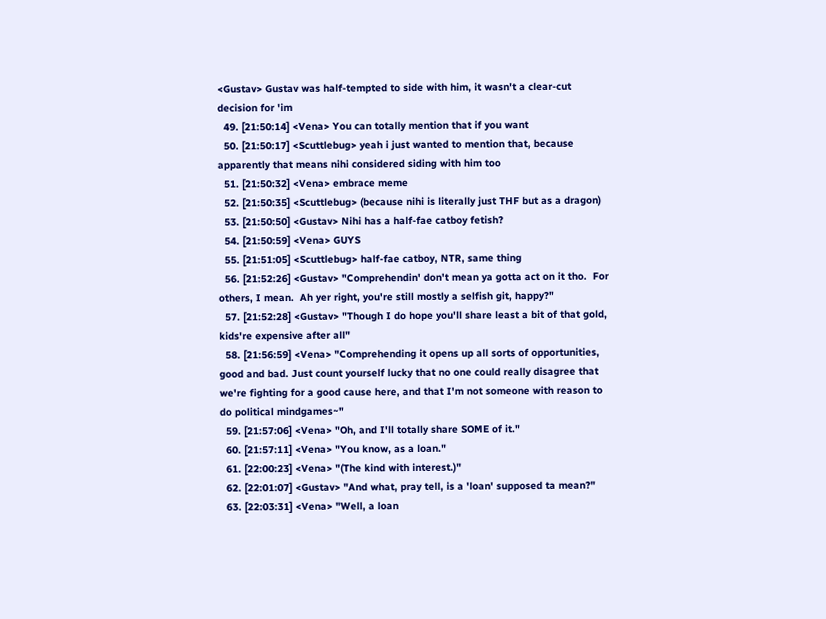<Gustav> Gustav was half-tempted to side with him, it wasn't a clear-cut decision for 'im
  49. [21:50:14] <Vena> You can totally mention that if you want
  50. [21:50:17] <Scuttlebug> yeah i just wanted to mention that, because apparently that means nihi considered siding with him too
  51. [21:50:32] <Vena> embrace meme
  52. [21:50:35] <Scuttlebug> (because nihi is literally just THF but as a dragon)
  53. [21:50:50] <Gustav> Nihi has a half-fae catboy fetish?
  54. [21:50:59] <Vena> GUYS
  55. [21:51:05] <Scuttlebug> half-fae catboy, NTR, same thing
  56. [21:52:26] <Gustav> "Comprehendin' don't mean ya gotta act on it tho.  For others, I mean.  Ah yer right, you're still mostly a selfish git, happy?"
  57. [21:52:28] <Gustav> "Though I do hope you'll share least a bit of that gold, kids're expensive after all"
  58. [21:56:59] <Vena> "Comprehending it opens up all sorts of opportunities, good and bad. Just count yourself lucky that no one could really disagree that we're fighting for a good cause here, and that I'm not someone with reason to do political mindgames~"
  59. [21:57:06] <Vena> "Oh, and I'll totally share SOME of it."
  60. [21:57:11] <Vena> "You know, as a loan."
  61. [22:00:23] <Vena> "(The kind with interest.)"
  62. [22:01:07] <Gustav> "And what, pray tell, is a 'loan' supposed ta mean?"
  63. [22:03:31] <Vena> "Well, a loan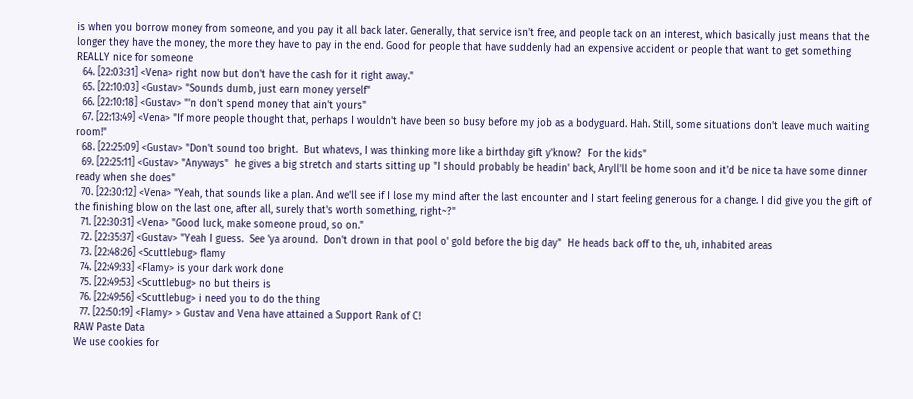is when you borrow money from someone, and you pay it all back later. Generally, that service isn't free, and people tack on an interest, which basically just means that the longer they have the money, the more they have to pay in the end. Good for people that have suddenly had an expensive accident or people that want to get something REALLY nice for someone
  64. [22:03:31] <Vena> right now but don't have the cash for it right away."
  65. [22:10:03] <Gustav> "Sounds dumb, just earn money yerself"
  66. [22:10:18] <Gustav> "'n don't spend money that ain't yours"
  67. [22:13:49] <Vena> "If more people thought that, perhaps I wouldn't have been so busy before my job as a bodyguard. Hah. Still, some situations don't leave much waiting room!"
  68. [22:25:09] <Gustav> "Don't sound too bright.  But whatevs, I was thinking more like a birthday gift y'know?  For the kids"
  69. [22:25:11] <Gustav> "Anyways"  he gives a big stretch and starts sitting up "I should probably be headin' back, Aryll'll be home soon and it'd be nice ta have some dinner ready when she does"
  70. [22:30:12] <Vena> "Yeah, that sounds like a plan. And we'll see if I lose my mind after the last encounter and I start feeling generous for a change. I did give you the gift of the finishing blow on the last one, after all, surely that's worth something, right~?"
  71. [22:30:31] <Vena> "Good luck, make someone proud, so on."
  72. [22:35:37] <Gustav> "Yeah I guess.  See 'ya around.  Don't drown in that pool o' gold before the big day"  He heads back off to the, uh, inhabited areas
  73. [22:48:26] <Scuttlebug> flamy
  74. [22:49:33] <Flamy> is your dark work done
  75. [22:49:53] <Scuttlebug> no but theirs is
  76. [22:49:56] <Scuttlebug> i need you to do the thing
  77. [22:50:19] <Flamy> > Gustav and Vena have attained a Support Rank of C!
RAW Paste Data
We use cookies for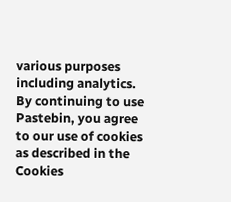various purposes including analytics. By continuing to use Pastebin, you agree to our use of cookies as described in the Cookies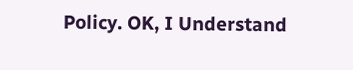Policy. OK, I Understand